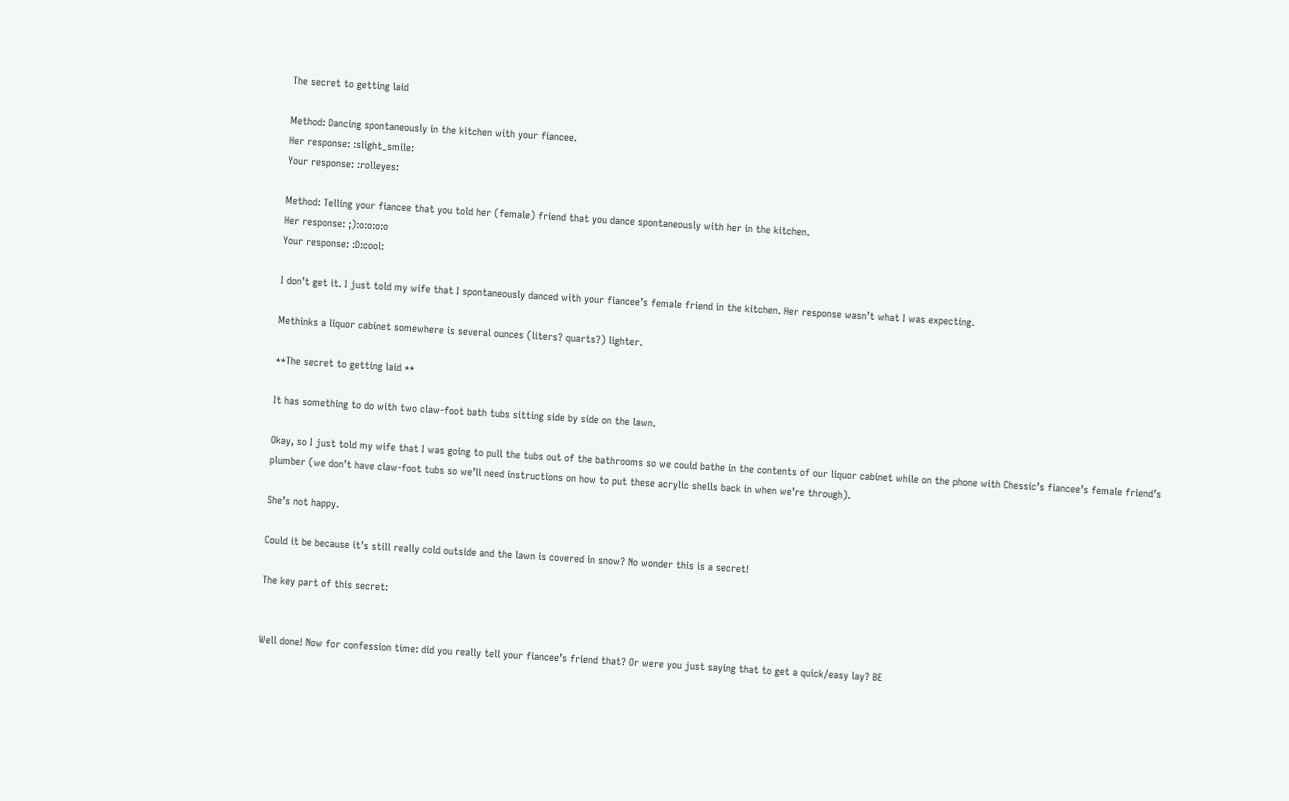The secret to getting laid

Method: Dancing spontaneously in the kitchen with your fiancee.
Her response: :slight_smile:
Your response: :rolleyes:

Method: Telling your fiancee that you told her (female) friend that you dance spontaneously with her in the kitchen.
Her response: ;):o:o:o:o
Your response: :D:cool:

I don’t get it. I just told my wife that I spontaneously danced with your fiancee’s female friend in the kitchen. Her response wasn’t what I was expecting.

Methinks a liquor cabinet somewhere is several ounces (liters? quarts?) lighter.

**The secret to getting laid **

It has something to do with two claw-foot bath tubs sitting side by side on the lawn.

Okay, so I just told my wife that I was going to pull the tubs out of the bathrooms so we could bathe in the contents of our liquor cabinet while on the phone with Chessic’s fiancee’s female friend’s plumber (we don’t have claw-foot tubs so we’ll need instructions on how to put these acrylic shells back in when we’re through).

She’s not happy.

Could it be because it’s still really cold outside and the lawn is covered in snow? No wonder this is a secret!

The key part of this secret:


Well done! Now for confession time: did you really tell your fiancee’s friend that? Or were you just saying that to get a quick/easy lay? BE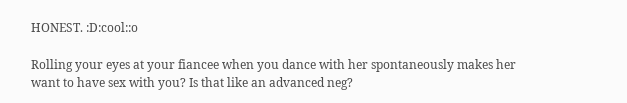HONEST. :D:cool::o

Rolling your eyes at your fiancee when you dance with her spontaneously makes her want to have sex with you? Is that like an advanced neg?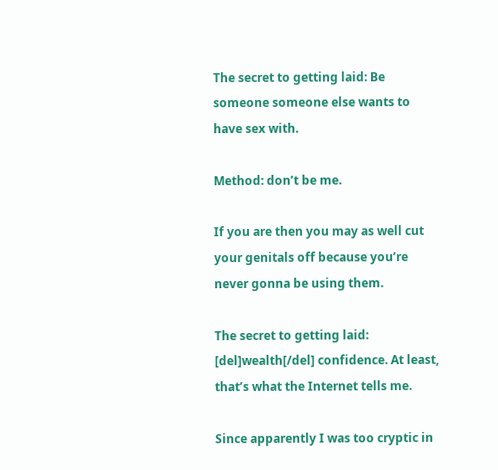The secret to getting laid: Be someone someone else wants to have sex with.

Method: don’t be me.

If you are then you may as well cut your genitals off because you’re never gonna be using them.

The secret to getting laid: [del]wealth[/del] confidence. At least, that’s what the Internet tells me.

Since apparently I was too cryptic in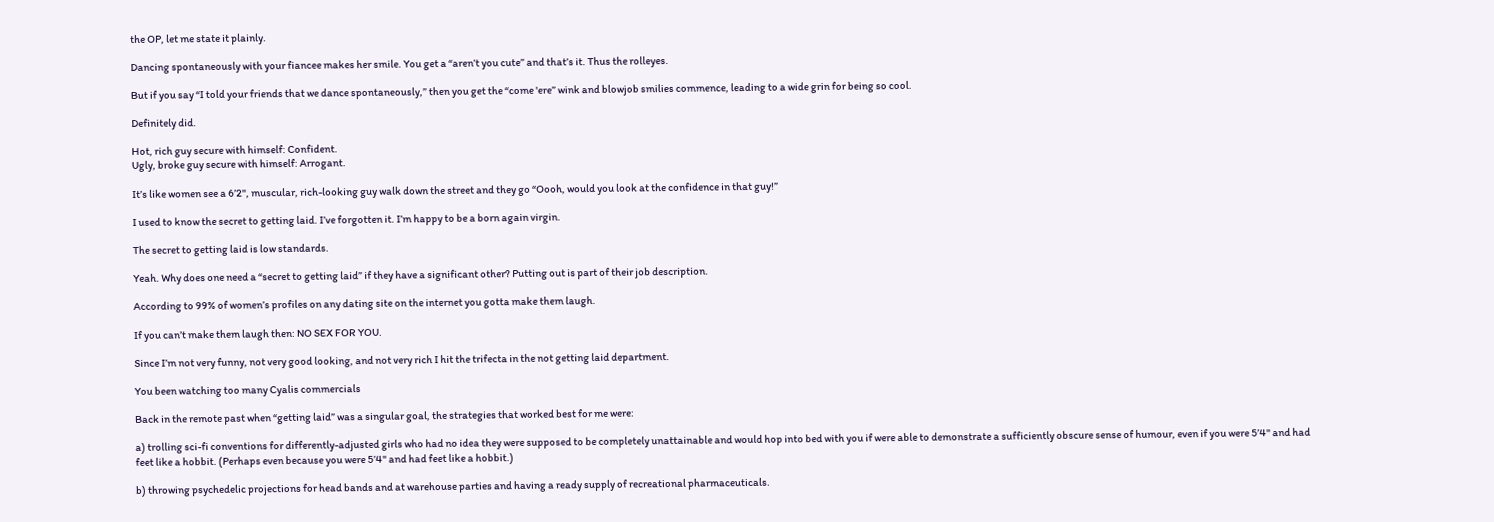the OP, let me state it plainly.

Dancing spontaneously with your fiancee makes her smile. You get a “aren’t you cute” and that’s it. Thus the rolleyes.

But if you say “I told your friends that we dance spontaneously,” then you get the “come 'ere” wink and blowjob smilies commence, leading to a wide grin for being so cool.

Definitely did.

Hot, rich guy secure with himself: Confident.
Ugly, broke guy secure with himself: Arrogant.

It’s like women see a 6’2", muscular, rich-looking guy walk down the street and they go “Oooh, would you look at the confidence in that guy!”

I used to know the secret to getting laid. I’ve forgotten it. I’m happy to be a born again virgin.

The secret to getting laid is low standards.

Yeah. Why does one need a “secret to getting laid” if they have a significant other? Putting out is part of their job description.

According to 99% of women’s profiles on any dating site on the internet you gotta make them laugh.

If you can’t make them laugh then: NO SEX FOR YOU.

Since I’m not very funny, not very good looking, and not very rich I hit the trifecta in the not getting laid department.

You been watching too many Cyalis commercials

Back in the remote past when “getting laid” was a singular goal, the strategies that worked best for me were:

a) trolling sci-fi conventions for differently-adjusted girls who had no idea they were supposed to be completely unattainable and would hop into bed with you if were able to demonstrate a sufficiently obscure sense of humour, even if you were 5’4" and had feet like a hobbit. (Perhaps even because you were 5’4" and had feet like a hobbit.)

b) throwing psychedelic projections for head bands and at warehouse parties and having a ready supply of recreational pharmaceuticals.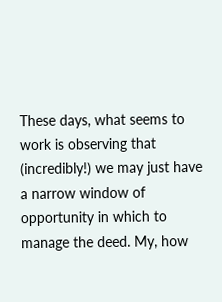These days, what seems to work is observing that (incredibly!) we may just have a narrow window of opportunity in which to manage the deed. My, how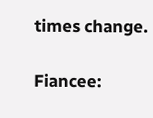times change.

Fiancee: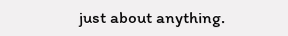just about anything.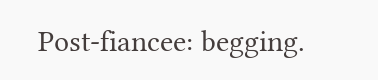Post-fiancee: begging.